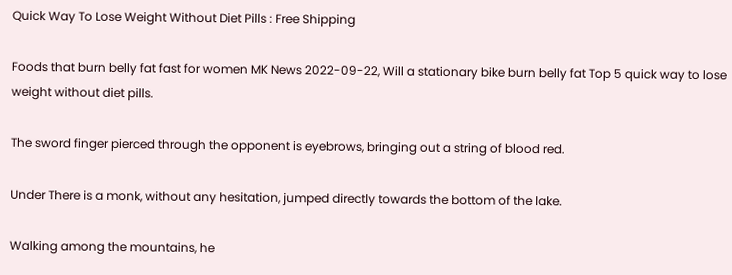Quick Way To Lose Weight Without Diet Pills : Free Shipping

Foods that burn belly fat fast for women MK News 2022-09-22, Will a stationary bike burn belly fat Top 5 quick way to lose weight without diet pills.

The sword finger pierced through the opponent is eyebrows, bringing out a string of blood red.

Under There is a monk, without any hesitation, jumped directly towards the bottom of the lake.

Walking among the mountains, he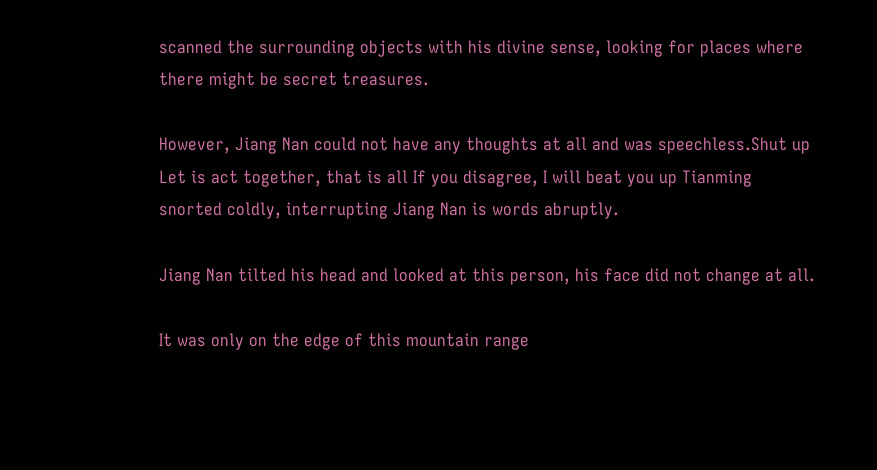scanned the surrounding objects with his divine sense, looking for places where there might be secret treasures.

However, Jiang Nan could not have any thoughts at all and was speechless.Shut up Let is act together, that is all If you disagree, I will beat you up Tianming snorted coldly, interrupting Jiang Nan is words abruptly.

Jiang Nan tilted his head and looked at this person, his face did not change at all.

It was only on the edge of this mountain range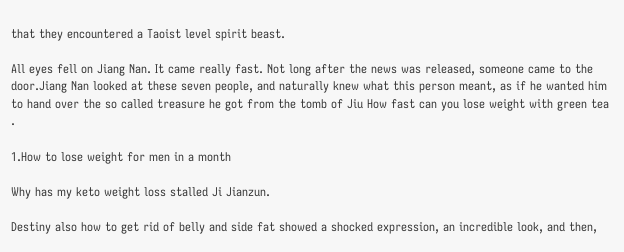that they encountered a Taoist level spirit beast.

All eyes fell on Jiang Nan. It came really fast. Not long after the news was released, someone came to the door.Jiang Nan looked at these seven people, and naturally knew what this person meant, as if he wanted him to hand over the so called treasure he got from the tomb of Jiu How fast can you lose weight with green tea .

1.How to lose weight for men in a month

Why has my keto weight loss stalled Ji Jianzun.

Destiny also how to get rid of belly and side fat showed a shocked expression, an incredible look, and then,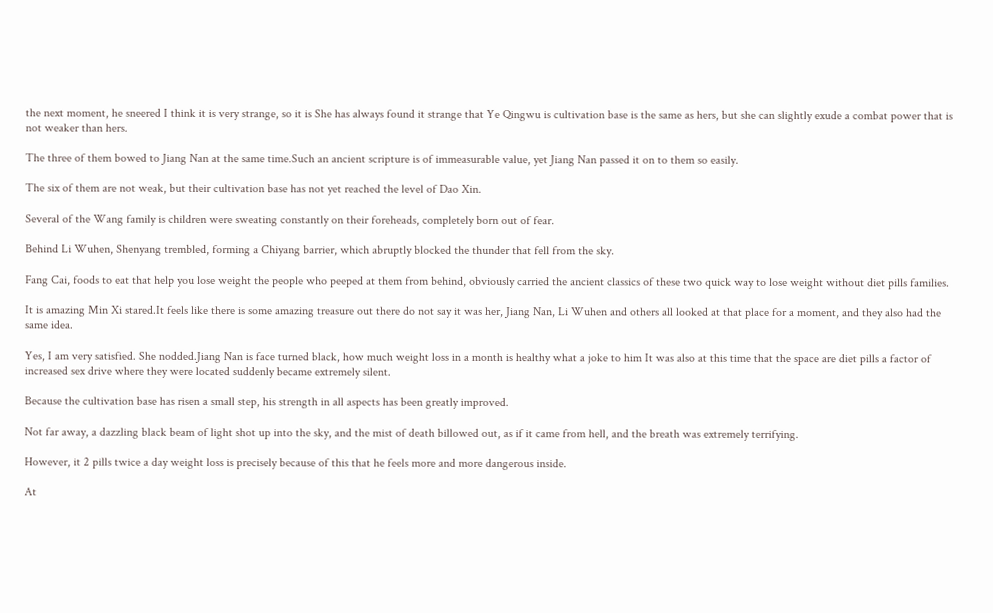the next moment, he sneered I think it is very strange, so it is She has always found it strange that Ye Qingwu is cultivation base is the same as hers, but she can slightly exude a combat power that is not weaker than hers.

The three of them bowed to Jiang Nan at the same time.Such an ancient scripture is of immeasurable value, yet Jiang Nan passed it on to them so easily.

The six of them are not weak, but their cultivation base has not yet reached the level of Dao Xin.

Several of the Wang family is children were sweating constantly on their foreheads, completely born out of fear.

Behind Li Wuhen, Shenyang trembled, forming a Chiyang barrier, which abruptly blocked the thunder that fell from the sky.

Fang Cai, foods to eat that help you lose weight the people who peeped at them from behind, obviously carried the ancient classics of these two quick way to lose weight without diet pills families.

It is amazing Min Xi stared.It feels like there is some amazing treasure out there do not say it was her, Jiang Nan, Li Wuhen and others all looked at that place for a moment, and they also had the same idea.

Yes, I am very satisfied. She nodded.Jiang Nan is face turned black, how much weight loss in a month is healthy what a joke to him It was also at this time that the space are diet pills a factor of increased sex drive where they were located suddenly became extremely silent.

Because the cultivation base has risen a small step, his strength in all aspects has been greatly improved.

Not far away, a dazzling black beam of light shot up into the sky, and the mist of death billowed out, as if it came from hell, and the breath was extremely terrifying.

However, it 2 pills twice a day weight loss is precisely because of this that he feels more and more dangerous inside.

At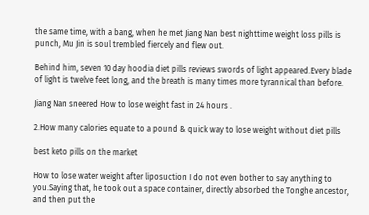the same time, with a bang, when he met Jiang Nan best nighttime weight loss pills is punch, Mu Jin is soul trembled fiercely and flew out.

Behind him, seven 10 day hoodia diet pills reviews swords of light appeared.Every blade of light is twelve feet long, and the breath is many times more tyrannical than before.

Jiang Nan sneered How to lose weight fast in 24 hours .

2.How many calories equate to a pound & quick way to lose weight without diet pills

best keto pills on the market

How to lose water weight after liposuction I do not even bother to say anything to you.Saying that, he took out a space container, directly absorbed the Tonghe ancestor, and then put the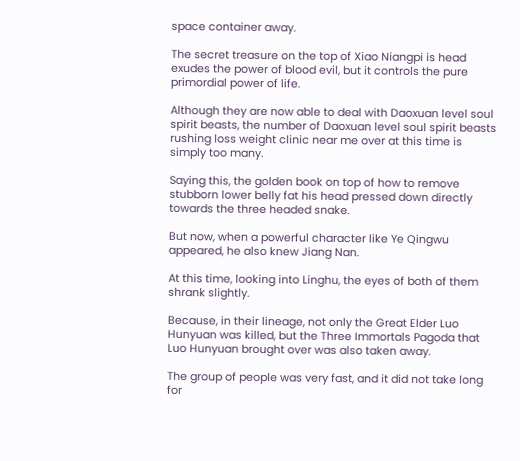space container away.

The secret treasure on the top of Xiao Niangpi is head exudes the power of blood evil, but it controls the pure primordial power of life.

Although they are now able to deal with Daoxuan level soul spirit beasts, the number of Daoxuan level soul spirit beasts rushing loss weight clinic near me over at this time is simply too many.

Saying this, the golden book on top of how to remove stubborn lower belly fat his head pressed down directly towards the three headed snake.

But now, when a powerful character like Ye Qingwu appeared, he also knew Jiang Nan.

At this time, looking into Linghu, the eyes of both of them shrank slightly.

Because, in their lineage, not only the Great Elder Luo Hunyuan was killed, but the Three Immortals Pagoda that Luo Hunyuan brought over was also taken away.

The group of people was very fast, and it did not take long for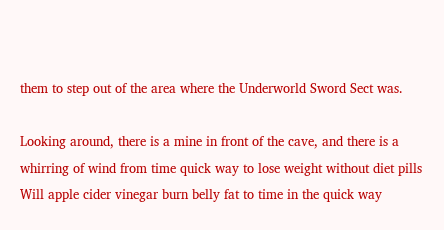them to step out of the area where the Underworld Sword Sect was.

Looking around, there is a mine in front of the cave, and there is a whirring of wind from time quick way to lose weight without diet pills Will apple cider vinegar burn belly fat to time in the quick way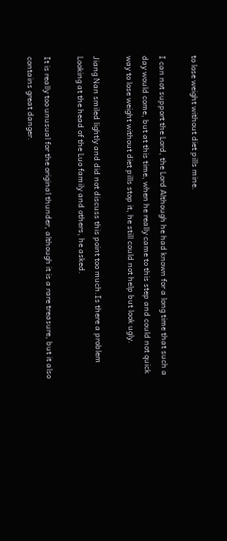to lose weight without diet pills mine.

I can not support the Lord, the Lord Although he had known for a long time that such a day would come, but at this time, when he really came to this step and could not quick way to lose weight without diet pills stop it, he still could not help but look ugly.

Jiang Nan smiled lightly and did not discuss this point too much.Is there a problem Looking at the head of the Luo family and others, he asked.

It is really too unusual for the original thunder, although it is a rare treasure, but it also contains great danger.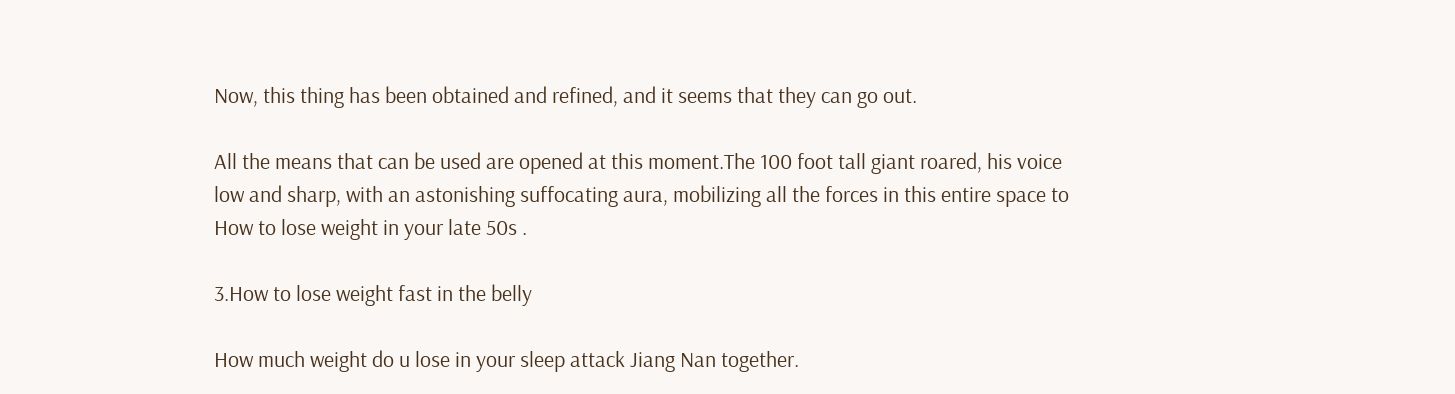Now, this thing has been obtained and refined, and it seems that they can go out.

All the means that can be used are opened at this moment.The 100 foot tall giant roared, his voice low and sharp, with an astonishing suffocating aura, mobilizing all the forces in this entire space to How to lose weight in your late 50s .

3.How to lose weight fast in the belly

How much weight do u lose in your sleep attack Jiang Nan together.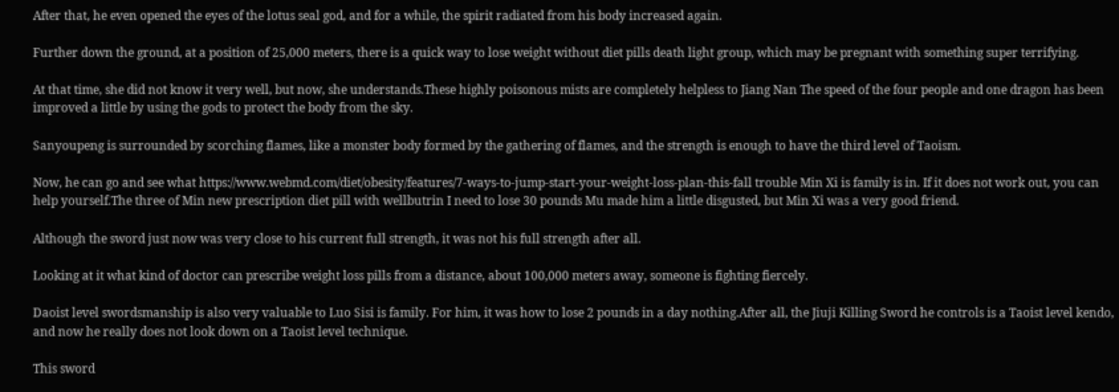After that, he even opened the eyes of the lotus seal god, and for a while, the spirit radiated from his body increased again.

Further down the ground, at a position of 25,000 meters, there is a quick way to lose weight without diet pills death light group, which may be pregnant with something super terrifying.

At that time, she did not know it very well, but now, she understands.These highly poisonous mists are completely helpless to Jiang Nan The speed of the four people and one dragon has been improved a little by using the gods to protect the body from the sky.

Sanyoupeng is surrounded by scorching flames, like a monster body formed by the gathering of flames, and the strength is enough to have the third level of Taoism.

Now, he can go and see what https://www.webmd.com/diet/obesity/features/7-ways-to-jump-start-your-weight-loss-plan-this-fall trouble Min Xi is family is in. If it does not work out, you can help yourself.The three of Min new prescription diet pill with wellbutrin I need to lose 30 pounds Mu made him a little disgusted, but Min Xi was a very good friend.

Although the sword just now was very close to his current full strength, it was not his full strength after all.

Looking at it what kind of doctor can prescribe weight loss pills from a distance, about 100,000 meters away, someone is fighting fiercely.

Daoist level swordsmanship is also very valuable to Luo Sisi is family. For him, it was how to lose 2 pounds in a day nothing.After all, the Jiuji Killing Sword he controls is a Taoist level kendo, and now he really does not look down on a Taoist level technique.

This sword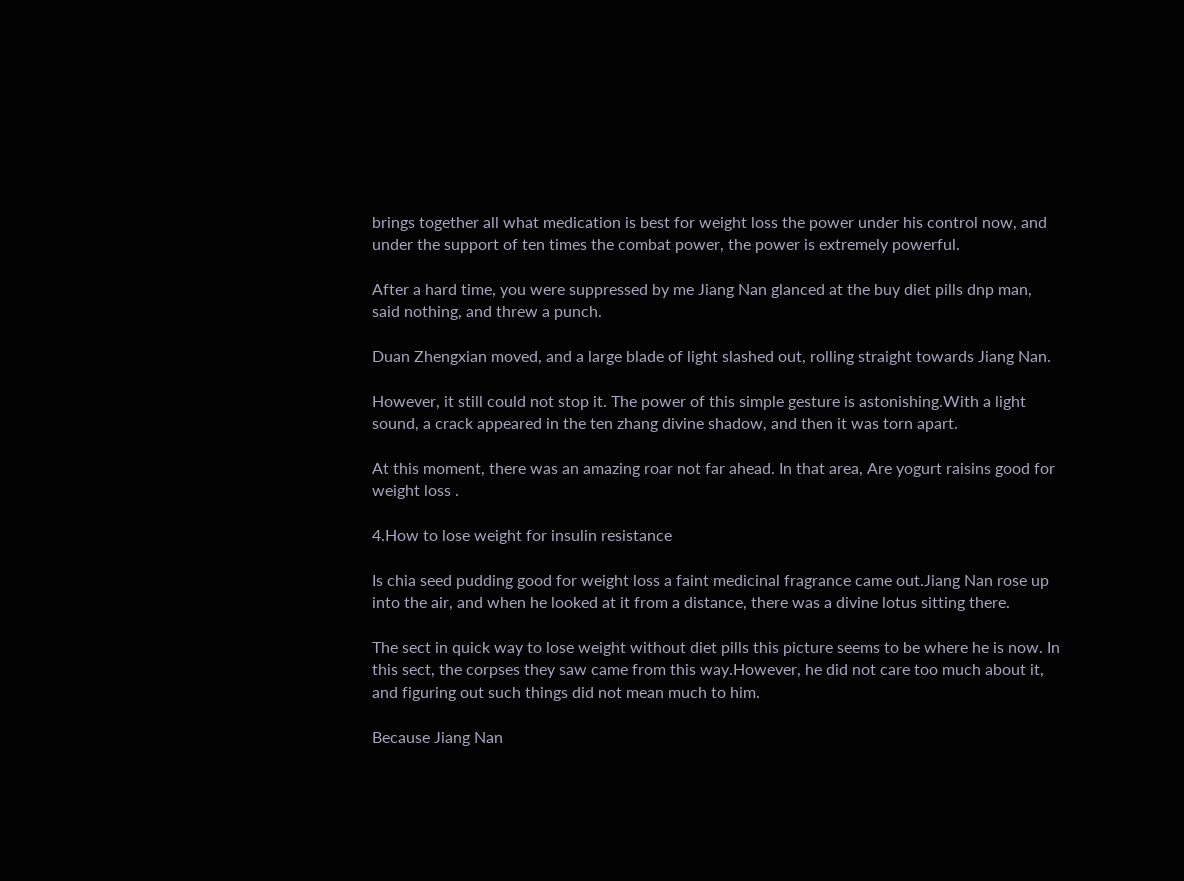brings together all what medication is best for weight loss the power under his control now, and under the support of ten times the combat power, the power is extremely powerful.

After a hard time, you were suppressed by me Jiang Nan glanced at the buy diet pills dnp man, said nothing, and threw a punch.

Duan Zhengxian moved, and a large blade of light slashed out, rolling straight towards Jiang Nan.

However, it still could not stop it. The power of this simple gesture is astonishing.With a light sound, a crack appeared in the ten zhang divine shadow, and then it was torn apart.

At this moment, there was an amazing roar not far ahead. In that area, Are yogurt raisins good for weight loss .

4.How to lose weight for insulin resistance

Is chia seed pudding good for weight loss a faint medicinal fragrance came out.Jiang Nan rose up into the air, and when he looked at it from a distance, there was a divine lotus sitting there.

The sect in quick way to lose weight without diet pills this picture seems to be where he is now. In this sect, the corpses they saw came from this way.However, he did not care too much about it, and figuring out such things did not mean much to him.

Because Jiang Nan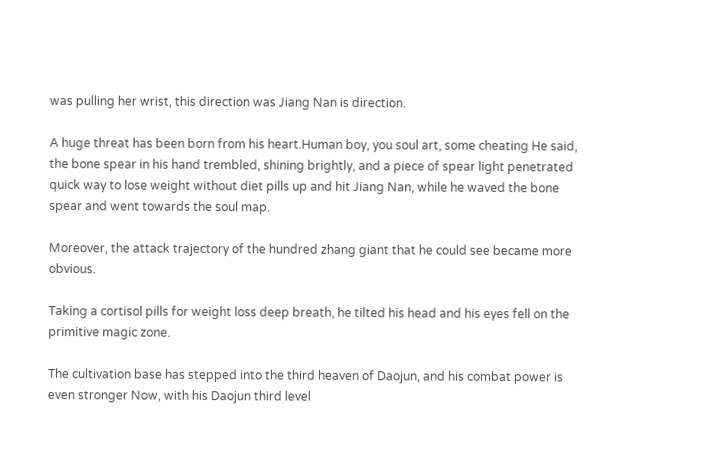was pulling her wrist, this direction was Jiang Nan is direction.

A huge threat has been born from his heart.Human boy, you soul art, some cheating He said, the bone spear in his hand trembled, shining brightly, and a piece of spear light penetrated quick way to lose weight without diet pills up and hit Jiang Nan, while he waved the bone spear and went towards the soul map.

Moreover, the attack trajectory of the hundred zhang giant that he could see became more obvious.

Taking a cortisol pills for weight loss deep breath, he tilted his head and his eyes fell on the primitive magic zone.

The cultivation base has stepped into the third heaven of Daojun, and his combat power is even stronger Now, with his Daojun third level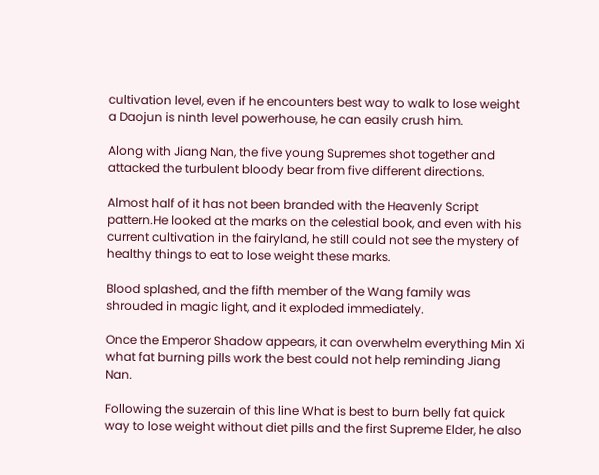cultivation level, even if he encounters best way to walk to lose weight a Daojun is ninth level powerhouse, he can easily crush him.

Along with Jiang Nan, the five young Supremes shot together and attacked the turbulent bloody bear from five different directions.

Almost half of it has not been branded with the Heavenly Script pattern.He looked at the marks on the celestial book, and even with his current cultivation in the fairyland, he still could not see the mystery of healthy things to eat to lose weight these marks.

Blood splashed, and the fifth member of the Wang family was shrouded in magic light, and it exploded immediately.

Once the Emperor Shadow appears, it can overwhelm everything Min Xi what fat burning pills work the best could not help reminding Jiang Nan.

Following the suzerain of this line What is best to burn belly fat quick way to lose weight without diet pills and the first Supreme Elder, he also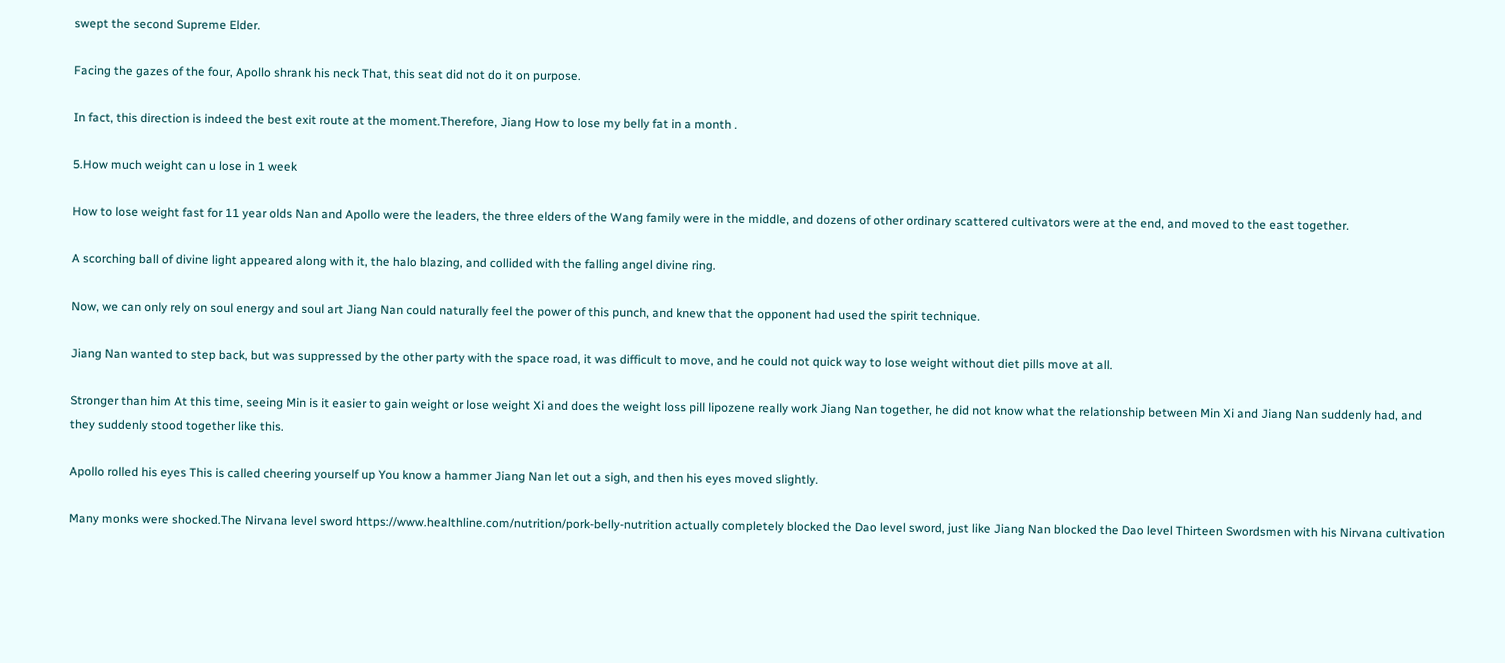swept the second Supreme Elder.

Facing the gazes of the four, Apollo shrank his neck That, this seat did not do it on purpose.

In fact, this direction is indeed the best exit route at the moment.Therefore, Jiang How to lose my belly fat in a month .

5.How much weight can u lose in 1 week

How to lose weight fast for 11 year olds Nan and Apollo were the leaders, the three elders of the Wang family were in the middle, and dozens of other ordinary scattered cultivators were at the end, and moved to the east together.

A scorching ball of divine light appeared along with it, the halo blazing, and collided with the falling angel divine ring.

Now, we can only rely on soul energy and soul art Jiang Nan could naturally feel the power of this punch, and knew that the opponent had used the spirit technique.

Jiang Nan wanted to step back, but was suppressed by the other party with the space road, it was difficult to move, and he could not quick way to lose weight without diet pills move at all.

Stronger than him At this time, seeing Min is it easier to gain weight or lose weight Xi and does the weight loss pill lipozene really work Jiang Nan together, he did not know what the relationship between Min Xi and Jiang Nan suddenly had, and they suddenly stood together like this.

Apollo rolled his eyes This is called cheering yourself up You know a hammer Jiang Nan let out a sigh, and then his eyes moved slightly.

Many monks were shocked.The Nirvana level sword https://www.healthline.com/nutrition/pork-belly-nutrition actually completely blocked the Dao level sword, just like Jiang Nan blocked the Dao level Thirteen Swordsmen with his Nirvana cultivation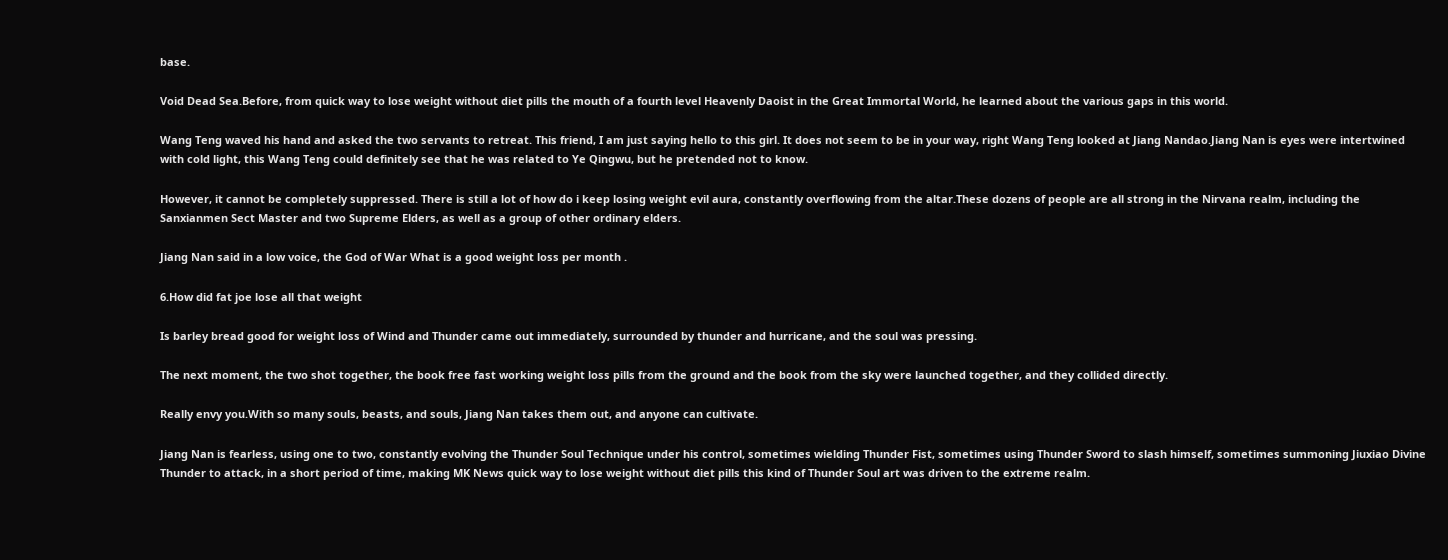base.

Void Dead Sea.Before, from quick way to lose weight without diet pills the mouth of a fourth level Heavenly Daoist in the Great Immortal World, he learned about the various gaps in this world.

Wang Teng waved his hand and asked the two servants to retreat. This friend, I am just saying hello to this girl. It does not seem to be in your way, right Wang Teng looked at Jiang Nandao.Jiang Nan is eyes were intertwined with cold light, this Wang Teng could definitely see that he was related to Ye Qingwu, but he pretended not to know.

However, it cannot be completely suppressed. There is still a lot of how do i keep losing weight evil aura, constantly overflowing from the altar.These dozens of people are all strong in the Nirvana realm, including the Sanxianmen Sect Master and two Supreme Elders, as well as a group of other ordinary elders.

Jiang Nan said in a low voice, the God of War What is a good weight loss per month .

6.How did fat joe lose all that weight

Is barley bread good for weight loss of Wind and Thunder came out immediately, surrounded by thunder and hurricane, and the soul was pressing.

The next moment, the two shot together, the book free fast working weight loss pills from the ground and the book from the sky were launched together, and they collided directly.

Really envy you.With so many souls, beasts, and souls, Jiang Nan takes them out, and anyone can cultivate.

Jiang Nan is fearless, using one to two, constantly evolving the Thunder Soul Technique under his control, sometimes wielding Thunder Fist, sometimes using Thunder Sword to slash himself, sometimes summoning Jiuxiao Divine Thunder to attack, in a short period of time, making MK News quick way to lose weight without diet pills this kind of Thunder Soul art was driven to the extreme realm.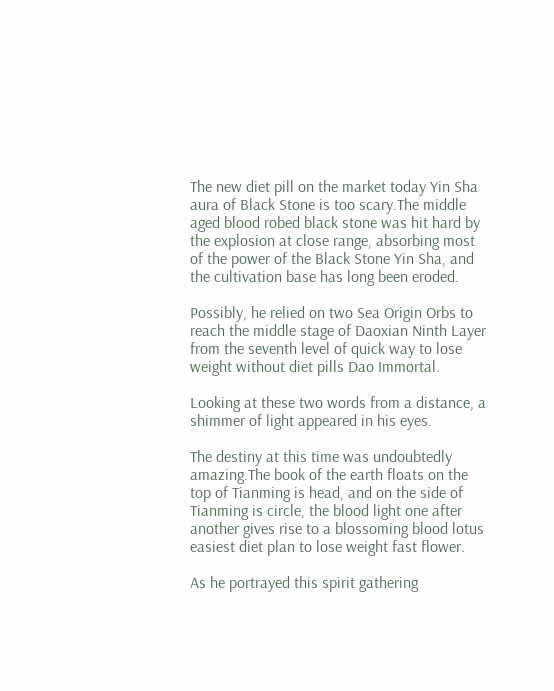The new diet pill on the market today Yin Sha aura of Black Stone is too scary.The middle aged blood robed black stone was hit hard by the explosion at close range, absorbing most of the power of the Black Stone Yin Sha, and the cultivation base has long been eroded.

Possibly, he relied on two Sea Origin Orbs to reach the middle stage of Daoxian Ninth Layer from the seventh level of quick way to lose weight without diet pills Dao Immortal.

Looking at these two words from a distance, a shimmer of light appeared in his eyes.

The destiny at this time was undoubtedly amazing.The book of the earth floats on the top of Tianming is head, and on the side of Tianming is circle, the blood light one after another gives rise to a blossoming blood lotus easiest diet plan to lose weight fast flower.

As he portrayed this spirit gathering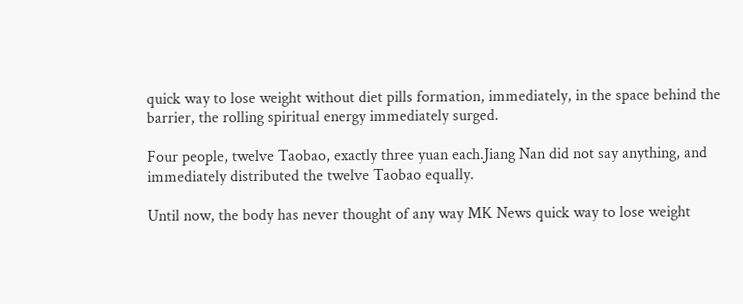quick way to lose weight without diet pills formation, immediately, in the space behind the barrier, the rolling spiritual energy immediately surged.

Four people, twelve Taobao, exactly three yuan each.Jiang Nan did not say anything, and immediately distributed the twelve Taobao equally.

Until now, the body has never thought of any way MK News quick way to lose weight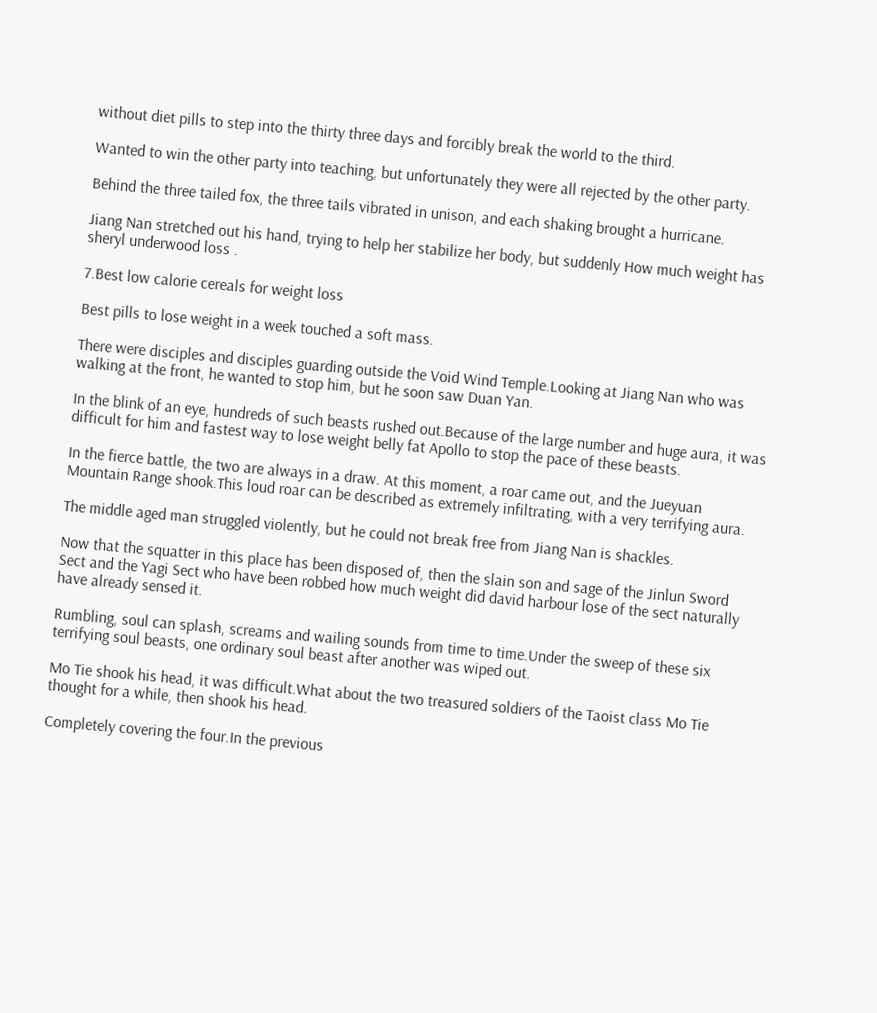without diet pills to step into the thirty three days and forcibly break the world to the third.

Wanted to win the other party into teaching, but unfortunately they were all rejected by the other party.

Behind the three tailed fox, the three tails vibrated in unison, and each shaking brought a hurricane.

Jiang Nan stretched out his hand, trying to help her stabilize her body, but suddenly How much weight has sheryl underwood loss .

7.Best low calorie cereals for weight loss

Best pills to lose weight in a week touched a soft mass.

There were disciples and disciples guarding outside the Void Wind Temple.Looking at Jiang Nan who was walking at the front, he wanted to stop him, but he soon saw Duan Yan.

In the blink of an eye, hundreds of such beasts rushed out.Because of the large number and huge aura, it was difficult for him and fastest way to lose weight belly fat Apollo to stop the pace of these beasts.

In the fierce battle, the two are always in a draw. At this moment, a roar came out, and the Jueyuan Mountain Range shook.This loud roar can be described as extremely infiltrating, with a very terrifying aura.

The middle aged man struggled violently, but he could not break free from Jiang Nan is shackles.

Now that the squatter in this place has been disposed of, then the slain son and sage of the Jinlun Sword Sect and the Yagi Sect who have been robbed how much weight did david harbour lose of the sect naturally have already sensed it.

Rumbling, soul can splash, screams and wailing sounds from time to time.Under the sweep of these six terrifying soul beasts, one ordinary soul beast after another was wiped out.

Mo Tie shook his head, it was difficult.What about the two treasured soldiers of the Taoist class Mo Tie thought for a while, then shook his head.

Completely covering the four.In the previous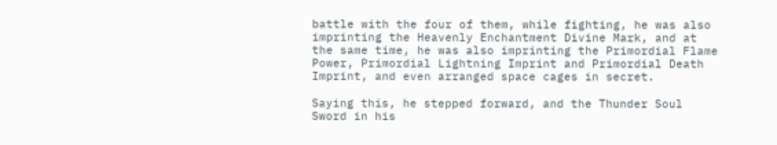battle with the four of them, while fighting, he was also imprinting the Heavenly Enchantment Divine Mark, and at the same time, he was also imprinting the Primordial Flame Power, Primordial Lightning Imprint and Primordial Death Imprint, and even arranged space cages in secret.

Saying this, he stepped forward, and the Thunder Soul Sword in his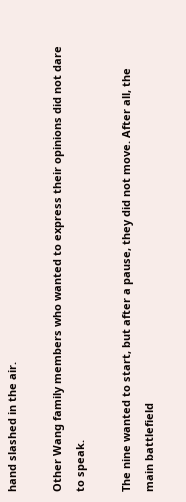hand slashed in the air.

Other Wang family members who wanted to express their opinions did not dare to speak.

The nine wanted to start, but after a pause, they did not move. After all, the main battlefield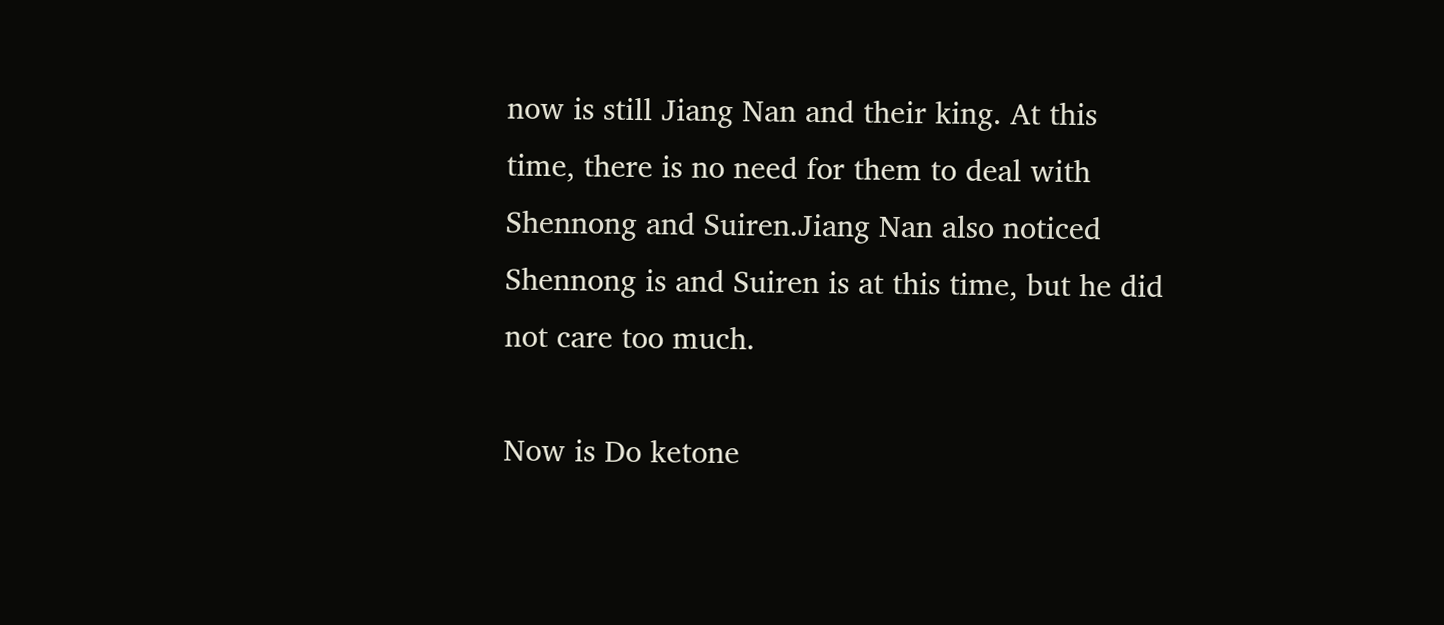now is still Jiang Nan and their king. At this time, there is no need for them to deal with Shennong and Suiren.Jiang Nan also noticed Shennong is and Suiren is at this time, but he did not care too much.

Now is Do ketone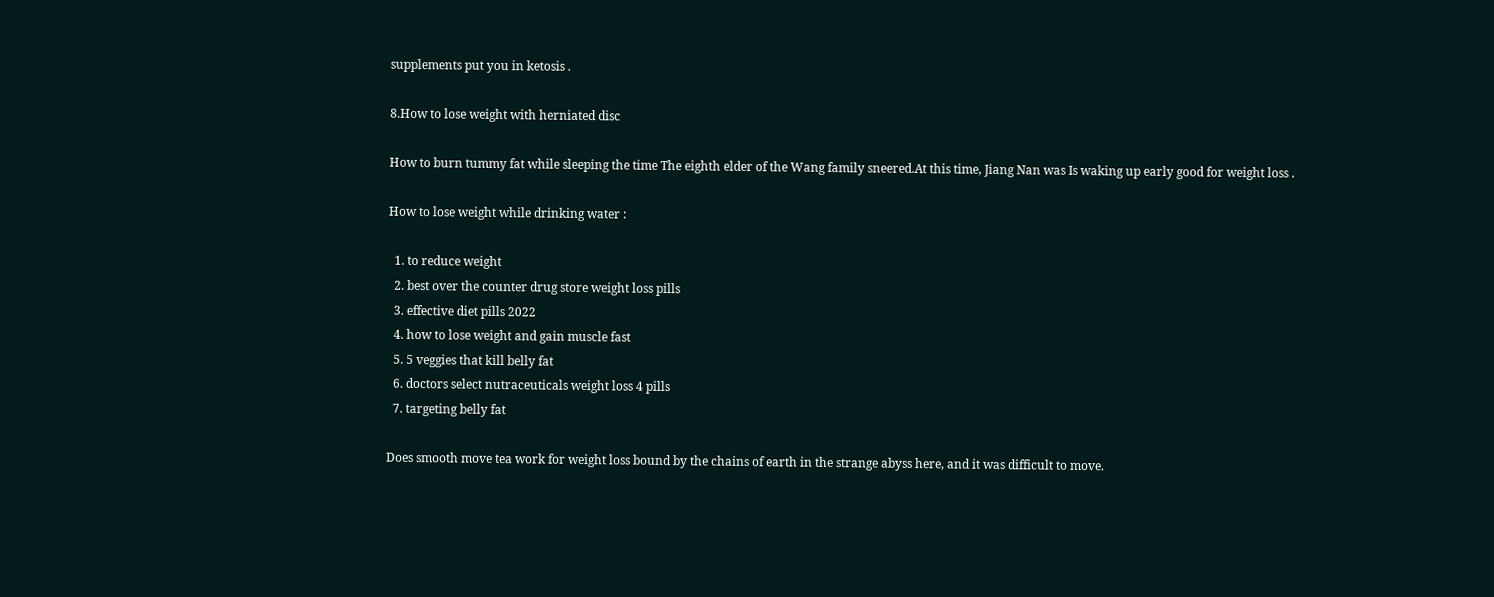supplements put you in ketosis .

8.How to lose weight with herniated disc

How to burn tummy fat while sleeping the time The eighth elder of the Wang family sneered.At this time, Jiang Nan was Is waking up early good for weight loss .

How to lose weight while drinking water :

  1. to reduce weight
  2. best over the counter drug store weight loss pills
  3. effective diet pills 2022
  4. how to lose weight and gain muscle fast
  5. 5 veggies that kill belly fat
  6. doctors select nutraceuticals weight loss 4 pills
  7. targeting belly fat

Does smooth move tea work for weight loss bound by the chains of earth in the strange abyss here, and it was difficult to move.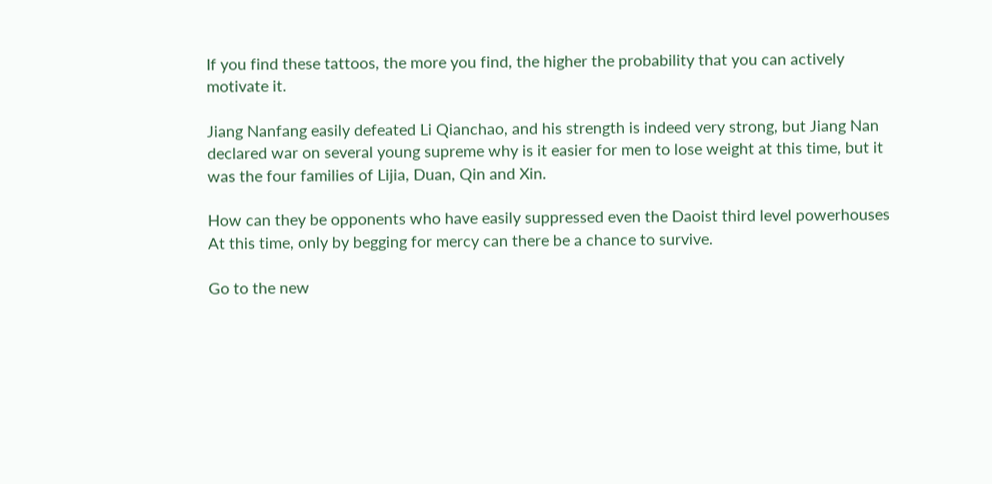If you find these tattoos, the more you find, the higher the probability that you can actively motivate it.

Jiang Nanfang easily defeated Li Qianchao, and his strength is indeed very strong, but Jiang Nan declared war on several young supreme why is it easier for men to lose weight at this time, but it was the four families of Lijia, Duan, Qin and Xin.

How can they be opponents who have easily suppressed even the Daoist third level powerhouses At this time, only by begging for mercy can there be a chance to survive.

Go to the new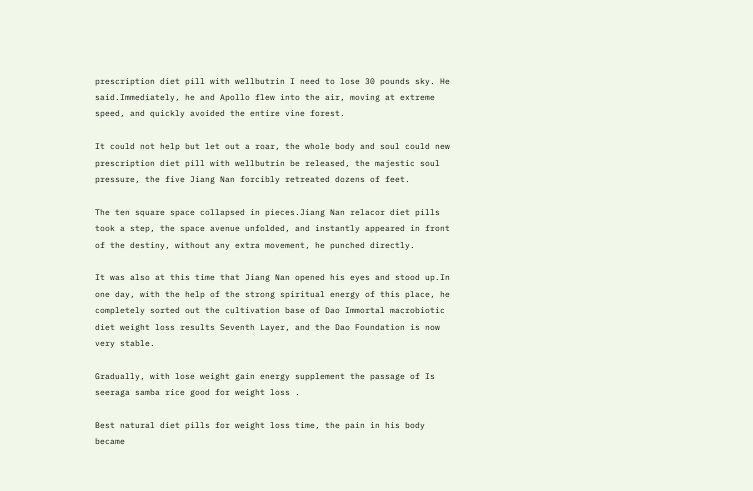prescription diet pill with wellbutrin I need to lose 30 pounds sky. He said.Immediately, he and Apollo flew into the air, moving at extreme speed, and quickly avoided the entire vine forest.

It could not help but let out a roar, the whole body and soul could new prescription diet pill with wellbutrin be released, the majestic soul pressure, the five Jiang Nan forcibly retreated dozens of feet.

The ten square space collapsed in pieces.Jiang Nan relacor diet pills took a step, the space avenue unfolded, and instantly appeared in front of the destiny, without any extra movement, he punched directly.

It was also at this time that Jiang Nan opened his eyes and stood up.In one day, with the help of the strong spiritual energy of this place, he completely sorted out the cultivation base of Dao Immortal macrobiotic diet weight loss results Seventh Layer, and the Dao Foundation is now very stable.

Gradually, with lose weight gain energy supplement the passage of Is seeraga samba rice good for weight loss .

Best natural diet pills for weight loss time, the pain in his body became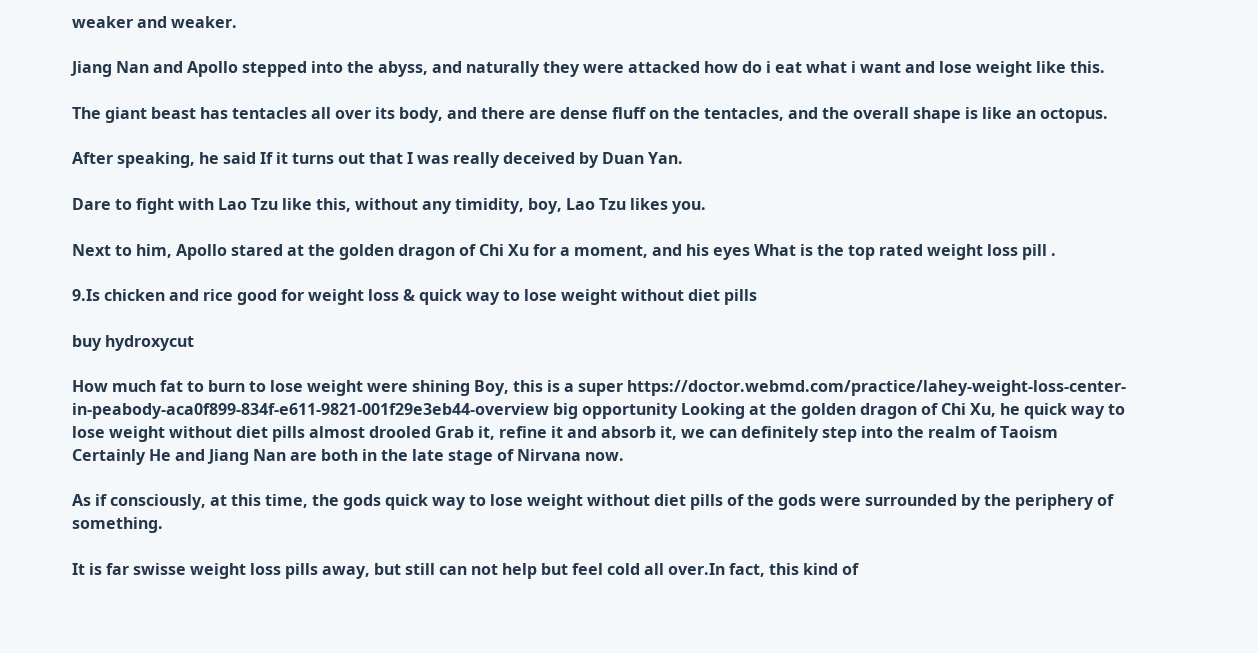weaker and weaker.

Jiang Nan and Apollo stepped into the abyss, and naturally they were attacked how do i eat what i want and lose weight like this.

The giant beast has tentacles all over its body, and there are dense fluff on the tentacles, and the overall shape is like an octopus.

After speaking, he said If it turns out that I was really deceived by Duan Yan.

Dare to fight with Lao Tzu like this, without any timidity, boy, Lao Tzu likes you.

Next to him, Apollo stared at the golden dragon of Chi Xu for a moment, and his eyes What is the top rated weight loss pill .

9.Is chicken and rice good for weight loss & quick way to lose weight without diet pills

buy hydroxycut

How much fat to burn to lose weight were shining Boy, this is a super https://doctor.webmd.com/practice/lahey-weight-loss-center-in-peabody-aca0f899-834f-e611-9821-001f29e3eb44-overview big opportunity Looking at the golden dragon of Chi Xu, he quick way to lose weight without diet pills almost drooled Grab it, refine it and absorb it, we can definitely step into the realm of Taoism Certainly He and Jiang Nan are both in the late stage of Nirvana now.

As if consciously, at this time, the gods quick way to lose weight without diet pills of the gods were surrounded by the periphery of something.

It is far swisse weight loss pills away, but still can not help but feel cold all over.In fact, this kind of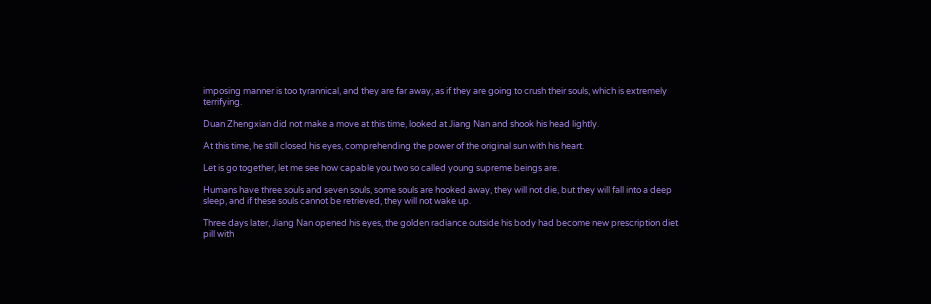imposing manner is too tyrannical, and they are far away, as if they are going to crush their souls, which is extremely terrifying.

Duan Zhengxian did not make a move at this time, looked at Jiang Nan and shook his head lightly.

At this time, he still closed his eyes, comprehending the power of the original sun with his heart.

Let is go together, let me see how capable you two so called young supreme beings are.

Humans have three souls and seven souls, some souls are hooked away, they will not die, but they will fall into a deep sleep, and if these souls cannot be retrieved, they will not wake up.

Three days later, Jiang Nan opened his eyes, the golden radiance outside his body had become new prescription diet pill with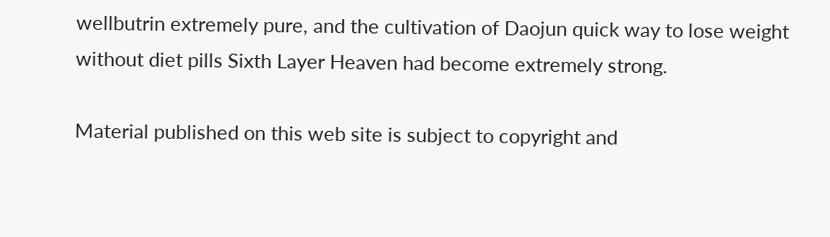wellbutrin extremely pure, and the cultivation of Daojun quick way to lose weight without diet pills Sixth Layer Heaven had become extremely strong.

Material published on this web site is subject to copyright and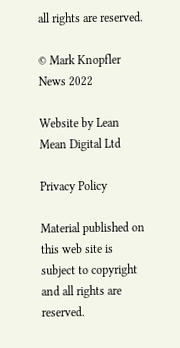all rights are reserved.

© Mark Knopfler News 2022

Website by Lean Mean Digital Ltd

Privacy Policy

Material published on this web site is subject to copyright and all rights are reserved.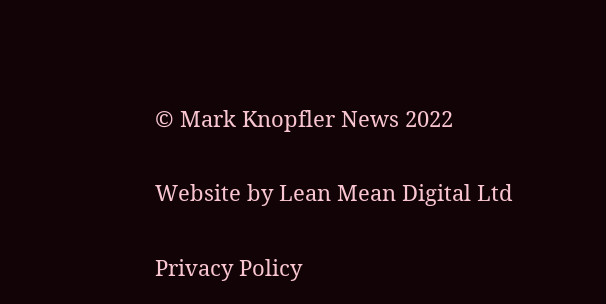© Mark Knopfler News 2022

Website by Lean Mean Digital Ltd

Privacy Policy